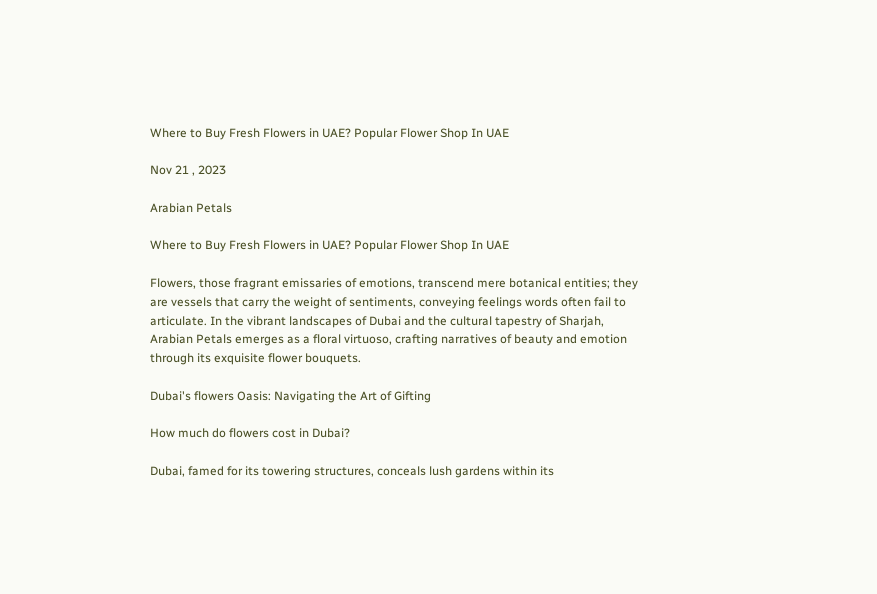Where to Buy Fresh Flowers in UAE? Popular Flower Shop In UAE

Nov 21 , 2023

Arabian Petals

Where to Buy Fresh Flowers in UAE? Popular Flower Shop In UAE

Flowers, those fragrant emissaries of emotions, transcend mere botanical entities; they are vessels that carry the weight of sentiments, conveying feelings words often fail to articulate. In the vibrant landscapes of Dubai and the cultural tapestry of Sharjah, Arabian Petals emerges as a floral virtuoso, crafting narratives of beauty and emotion through its exquisite flower bouquets.

Dubai's flowers Oasis: Navigating the Art of Gifting

How much do flowers cost in Dubai?

Dubai, famed for its towering structures, conceals lush gardens within its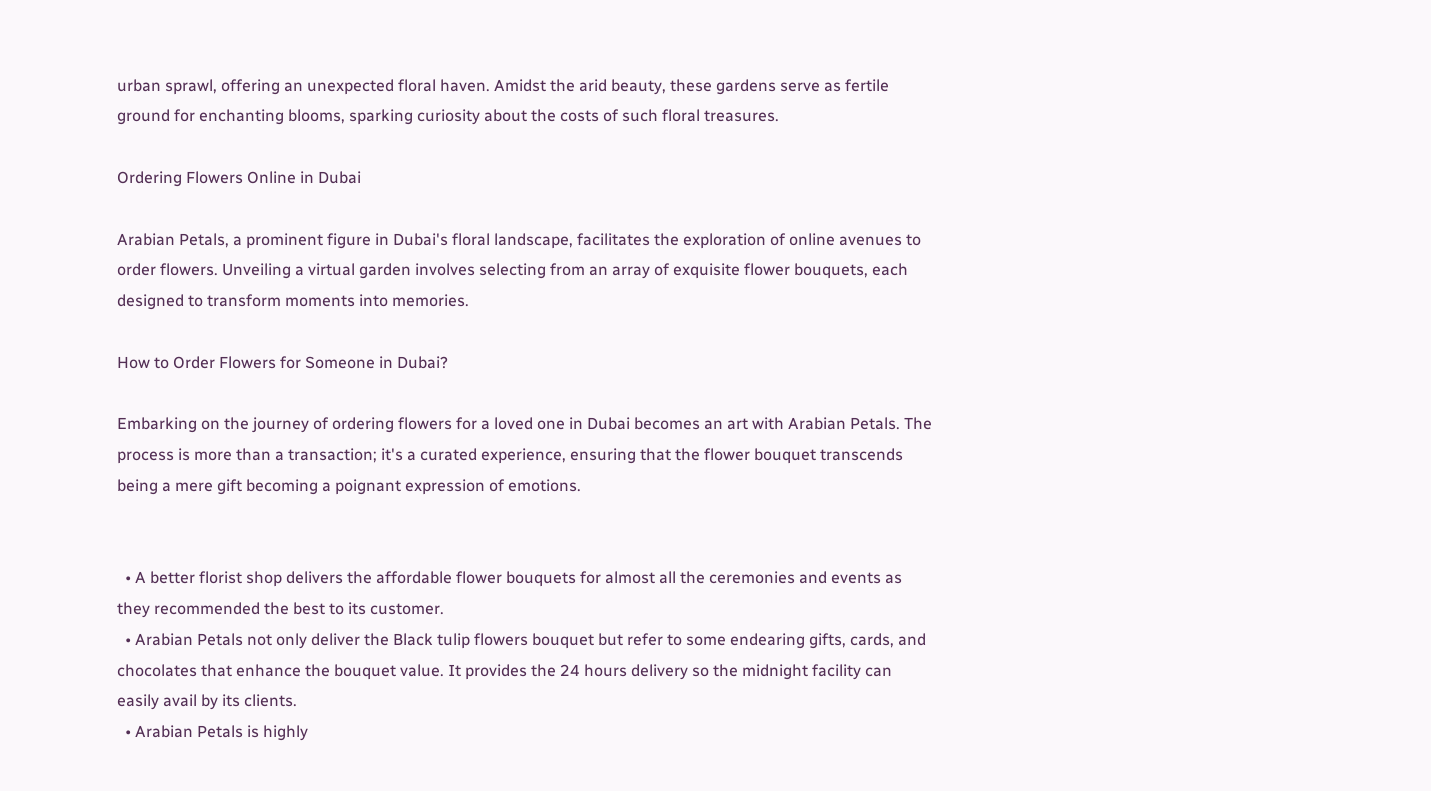urban sprawl, offering an unexpected floral haven. Amidst the arid beauty, these gardens serve as fertile ground for enchanting blooms, sparking curiosity about the costs of such floral treasures.

Ordering Flowers Online in Dubai

Arabian Petals, a prominent figure in Dubai's floral landscape, facilitates the exploration of online avenues to order flowers. Unveiling a virtual garden involves selecting from an array of exquisite flower bouquets, each designed to transform moments into memories.

How to Order Flowers for Someone in Dubai?

Embarking on the journey of ordering flowers for a loved one in Dubai becomes an art with Arabian Petals. The process is more than a transaction; it's a curated experience, ensuring that the flower bouquet transcends being a mere gift becoming a poignant expression of emotions.


  • A better florist shop delivers the affordable flower bouquets for almost all the ceremonies and events as they recommended the best to its customer.
  • Arabian Petals not only deliver the Black tulip flowers bouquet but refer to some endearing gifts, cards, and chocolates that enhance the bouquet value. It provides the 24 hours delivery so the midnight facility can easily avail by its clients.
  • Arabian Petals is highly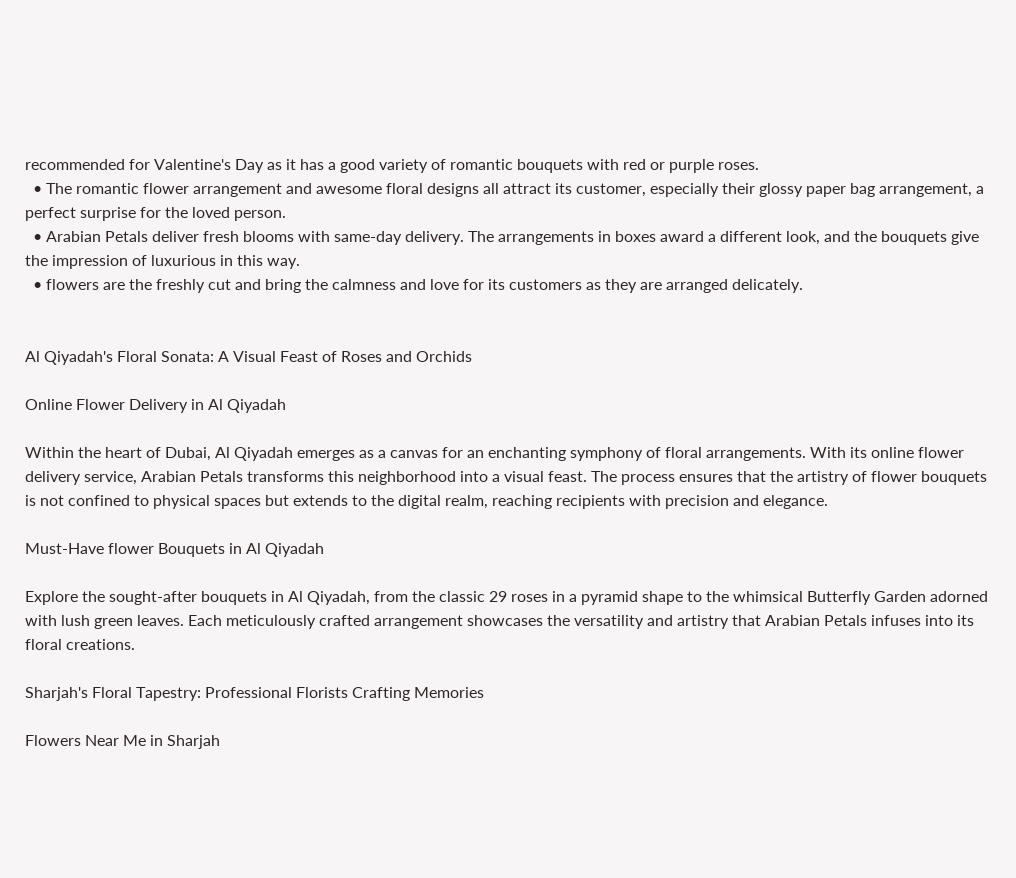recommended for Valentine's Day as it has a good variety of romantic bouquets with red or purple roses.
  • The romantic flower arrangement and awesome floral designs all attract its customer, especially their glossy paper bag arrangement, a perfect surprise for the loved person.
  • Arabian Petals deliver fresh blooms with same-day delivery. The arrangements in boxes award a different look, and the bouquets give the impression of luxurious in this way.
  • flowers are the freshly cut and bring the calmness and love for its customers as they are arranged delicately.


Al Qiyadah's Floral Sonata: A Visual Feast of Roses and Orchids

Online Flower Delivery in Al Qiyadah

Within the heart of Dubai, Al Qiyadah emerges as a canvas for an enchanting symphony of floral arrangements. With its online flower delivery service, Arabian Petals transforms this neighborhood into a visual feast. The process ensures that the artistry of flower bouquets is not confined to physical spaces but extends to the digital realm, reaching recipients with precision and elegance.

Must-Have flower Bouquets in Al Qiyadah

Explore the sought-after bouquets in Al Qiyadah, from the classic 29 roses in a pyramid shape to the whimsical Butterfly Garden adorned with lush green leaves. Each meticulously crafted arrangement showcases the versatility and artistry that Arabian Petals infuses into its floral creations.

Sharjah's Floral Tapestry: Professional Florists Crafting Memories

Flowers Near Me in Sharjah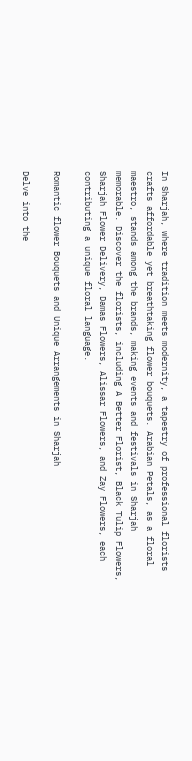In Sharjah, where tradition meets modernity, a tapestry of professional florists crafts affordable yet breathtaking flower bouquets. Arabian Petals, as a floral maestro, stands among the brands, making events and festivals in Sharjah memorable. Discover the florists, including A Better Florist, Black Tulip Flowers, Sharjah Flower Delivery, Damas Flowers, Alissar Flowers, and Zay Flowers, each contributing a unique floral language.

Romantic flower Bouquets and Unique Arrangements in Sharjah

Delve into the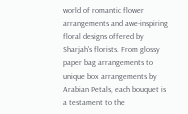world of romantic flower arrangements and awe-inspiring floral designs offered by Sharjah's florists. From glossy paper bag arrangements to unique box arrangements by Arabian Petals, each bouquet is a testament to the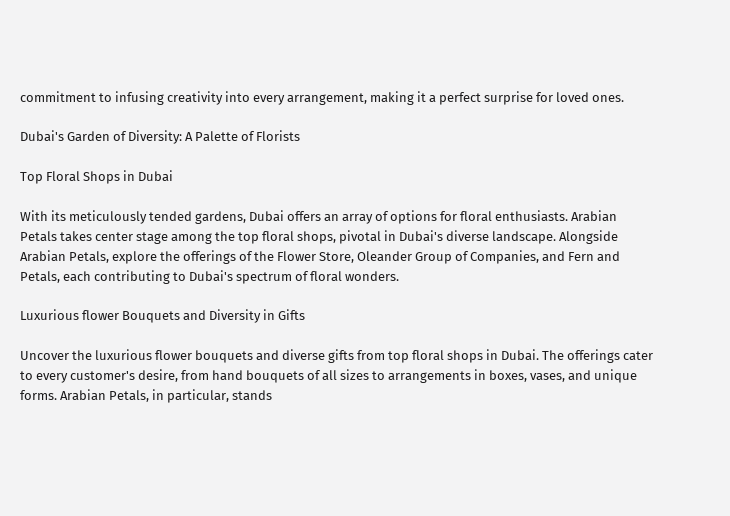commitment to infusing creativity into every arrangement, making it a perfect surprise for loved ones.

Dubai's Garden of Diversity: A Palette of Florists

Top Floral Shops in Dubai

With its meticulously tended gardens, Dubai offers an array of options for floral enthusiasts. Arabian Petals takes center stage among the top floral shops, pivotal in Dubai's diverse landscape. Alongside Arabian Petals, explore the offerings of the Flower Store, Oleander Group of Companies, and Fern and Petals, each contributing to Dubai's spectrum of floral wonders.

Luxurious flower Bouquets and Diversity in Gifts

Uncover the luxurious flower bouquets and diverse gifts from top floral shops in Dubai. The offerings cater to every customer's desire, from hand bouquets of all sizes to arrangements in boxes, vases, and unique forms. Arabian Petals, in particular, stands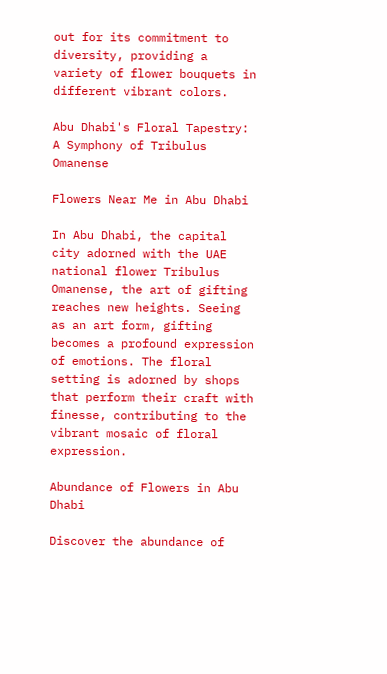out for its commitment to diversity, providing a variety of flower bouquets in different vibrant colors.

Abu Dhabi's Floral Tapestry: A Symphony of Tribulus Omanense

Flowers Near Me in Abu Dhabi

In Abu Dhabi, the capital city adorned with the UAE national flower Tribulus Omanense, the art of gifting reaches new heights. Seeing as an art form, gifting becomes a profound expression of emotions. The floral setting is adorned by shops that perform their craft with finesse, contributing to the vibrant mosaic of floral expression.

Abundance of Flowers in Abu Dhabi

Discover the abundance of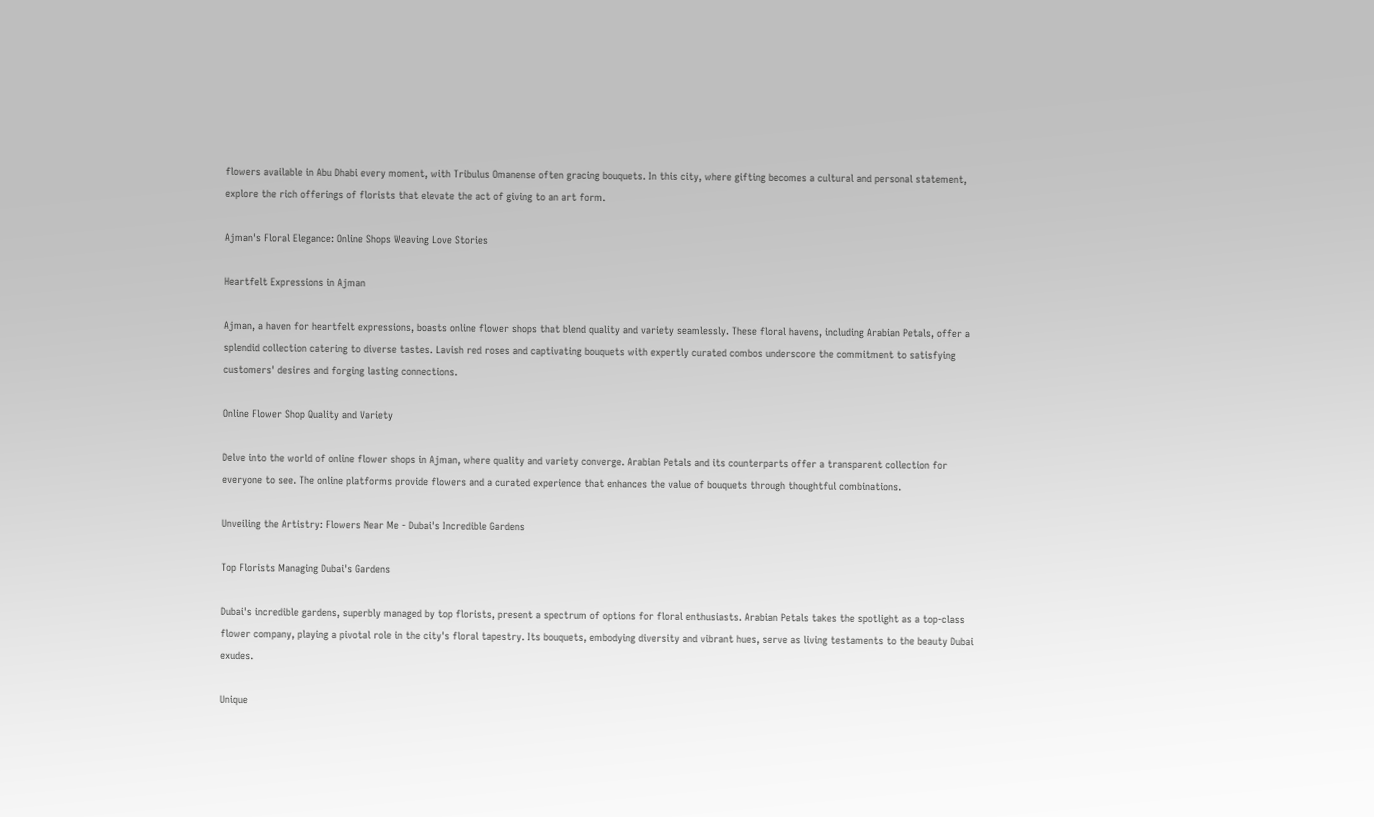flowers available in Abu Dhabi every moment, with Tribulus Omanense often gracing bouquets. In this city, where gifting becomes a cultural and personal statement, explore the rich offerings of florists that elevate the act of giving to an art form.

Ajman's Floral Elegance: Online Shops Weaving Love Stories

Heartfelt Expressions in Ajman

Ajman, a haven for heartfelt expressions, boasts online flower shops that blend quality and variety seamlessly. These floral havens, including Arabian Petals, offer a splendid collection catering to diverse tastes. Lavish red roses and captivating bouquets with expertly curated combos underscore the commitment to satisfying customers' desires and forging lasting connections.

Online Flower Shop Quality and Variety

Delve into the world of online flower shops in Ajman, where quality and variety converge. Arabian Petals and its counterparts offer a transparent collection for everyone to see. The online platforms provide flowers and a curated experience that enhances the value of bouquets through thoughtful combinations.

Unveiling the Artistry: Flowers Near Me - Dubai's Incredible Gardens

Top Florists Managing Dubai's Gardens

Dubai's incredible gardens, superbly managed by top florists, present a spectrum of options for floral enthusiasts. Arabian Petals takes the spotlight as a top-class flower company, playing a pivotal role in the city's floral tapestry. Its bouquets, embodying diversity and vibrant hues, serve as living testaments to the beauty Dubai exudes.

Unique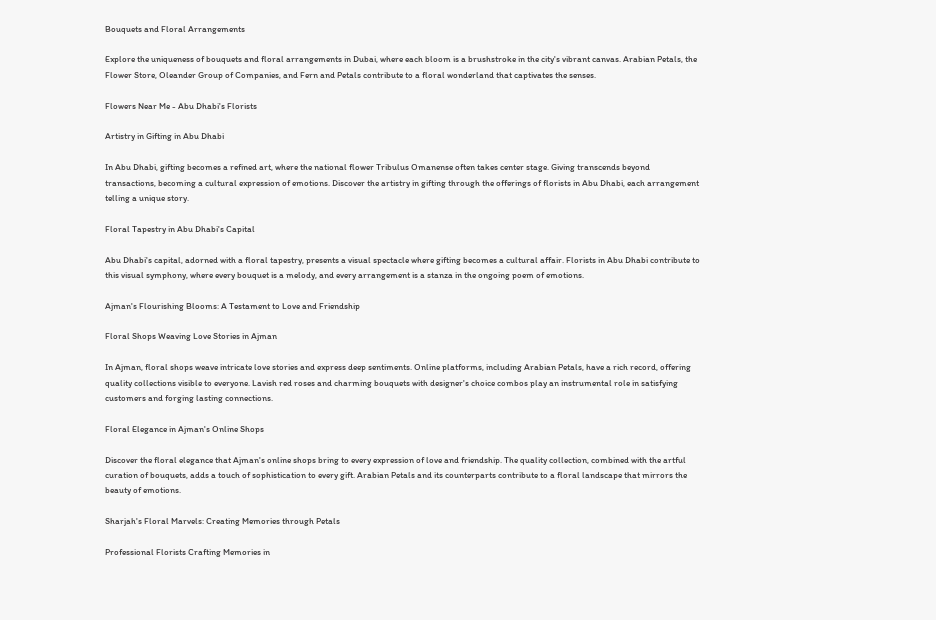Bouquets and Floral Arrangements

Explore the uniqueness of bouquets and floral arrangements in Dubai, where each bloom is a brushstroke in the city's vibrant canvas. Arabian Petals, the Flower Store, Oleander Group of Companies, and Fern and Petals contribute to a floral wonderland that captivates the senses.

Flowers Near Me - Abu Dhabi's Florists

Artistry in Gifting in Abu Dhabi

In Abu Dhabi, gifting becomes a refined art, where the national flower Tribulus Omanense often takes center stage. Giving transcends beyond transactions, becoming a cultural expression of emotions. Discover the artistry in gifting through the offerings of florists in Abu Dhabi, each arrangement telling a unique story.

Floral Tapestry in Abu Dhabi's Capital

Abu Dhabi's capital, adorned with a floral tapestry, presents a visual spectacle where gifting becomes a cultural affair. Florists in Abu Dhabi contribute to this visual symphony, where every bouquet is a melody, and every arrangement is a stanza in the ongoing poem of emotions.

Ajman's Flourishing Blooms: A Testament to Love and Friendship

Floral Shops Weaving Love Stories in Ajman

In Ajman, floral shops weave intricate love stories and express deep sentiments. Online platforms, including Arabian Petals, have a rich record, offering quality collections visible to everyone. Lavish red roses and charming bouquets with designer's choice combos play an instrumental role in satisfying customers and forging lasting connections.

Floral Elegance in Ajman's Online Shops

Discover the floral elegance that Ajman's online shops bring to every expression of love and friendship. The quality collection, combined with the artful curation of bouquets, adds a touch of sophistication to every gift. Arabian Petals and its counterparts contribute to a floral landscape that mirrors the beauty of emotions.

Sharjah's Floral Marvels: Creating Memories through Petals

Professional Florists Crafting Memories in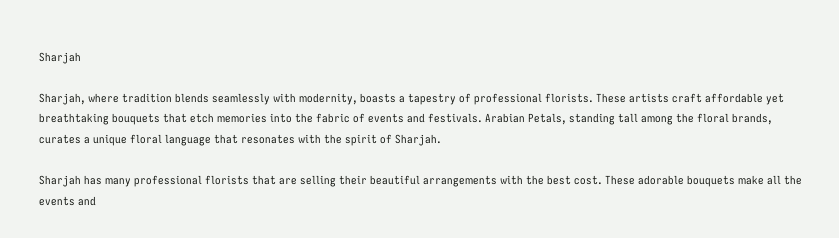Sharjah

Sharjah, where tradition blends seamlessly with modernity, boasts a tapestry of professional florists. These artists craft affordable yet breathtaking bouquets that etch memories into the fabric of events and festivals. Arabian Petals, standing tall among the floral brands, curates a unique floral language that resonates with the spirit of Sharjah.

Sharjah has many professional florists that are selling their beautiful arrangements with the best cost. These adorable bouquets make all the events and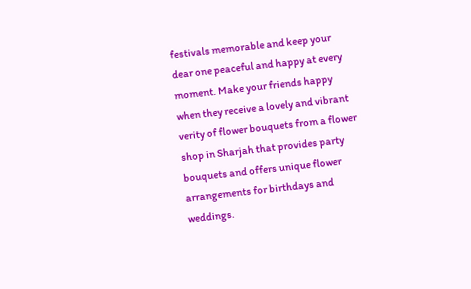festivals memorable and keep your dear one peaceful and happy at every moment. Make your friends happy when they receive a lovely and vibrant verity of flower bouquets from a flower shop in Sharjah that provides party bouquets and offers unique flower arrangements for birthdays and weddings.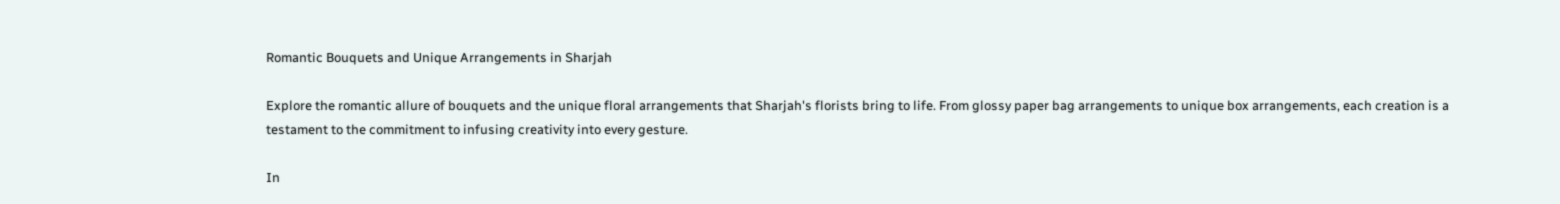Romantic Bouquets and Unique Arrangements in Sharjah

Explore the romantic allure of bouquets and the unique floral arrangements that Sharjah's florists bring to life. From glossy paper bag arrangements to unique box arrangements, each creation is a testament to the commitment to infusing creativity into every gesture.

In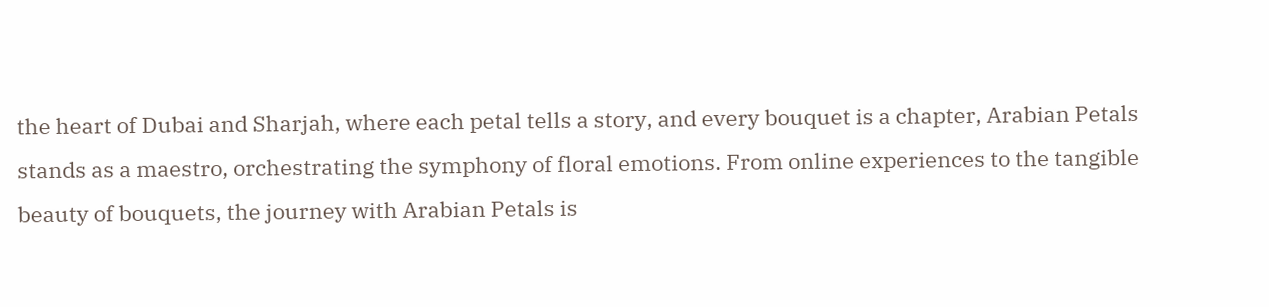the heart of Dubai and Sharjah, where each petal tells a story, and every bouquet is a chapter, Arabian Petals stands as a maestro, orchestrating the symphony of floral emotions. From online experiences to the tangible beauty of bouquets, the journey with Arabian Petals is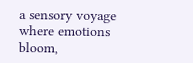a sensory voyage where emotions bloom,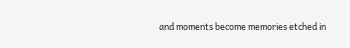and moments become memories etched in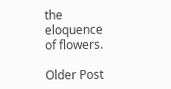the eloquence of flowers.

Older Post